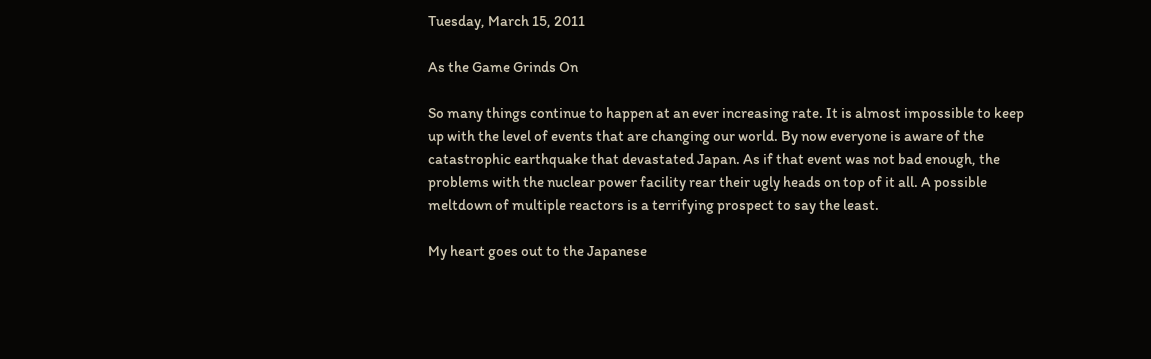Tuesday, March 15, 2011

As the Game Grinds On

So many things continue to happen at an ever increasing rate. It is almost impossible to keep up with the level of events that are changing our world. By now everyone is aware of the catastrophic earthquake that devastated Japan. As if that event was not bad enough, the problems with the nuclear power facility rear their ugly heads on top of it all. A possible meltdown of multiple reactors is a terrifying prospect to say the least.

My heart goes out to the Japanese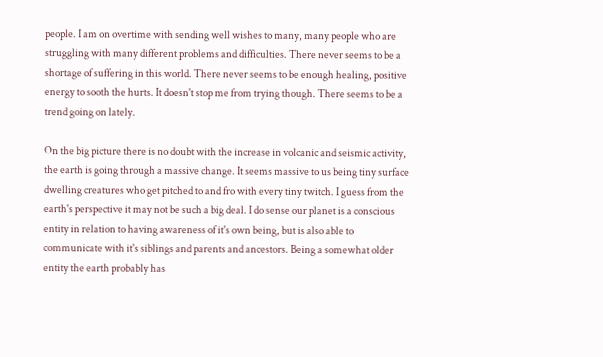people. I am on overtime with sending well wishes to many, many people who are struggling with many different problems and difficulties. There never seems to be a shortage of suffering in this world. There never seems to be enough healing, positive energy to sooth the hurts. It doesn't stop me from trying though. There seems to be a trend going on lately.

On the big picture there is no doubt with the increase in volcanic and seismic activity, the earth is going through a massive change. It seems massive to us being tiny surface dwelling creatures who get pitched to and fro with every tiny twitch. I guess from the earth's perspective it may not be such a big deal. I do sense our planet is a conscious entity in relation to having awareness of it's own being, but is also able to communicate with it's siblings and parents and ancestors. Being a somewhat older entity the earth probably has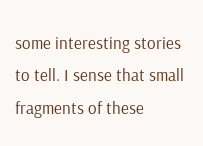some interesting stories to tell. I sense that small fragments of these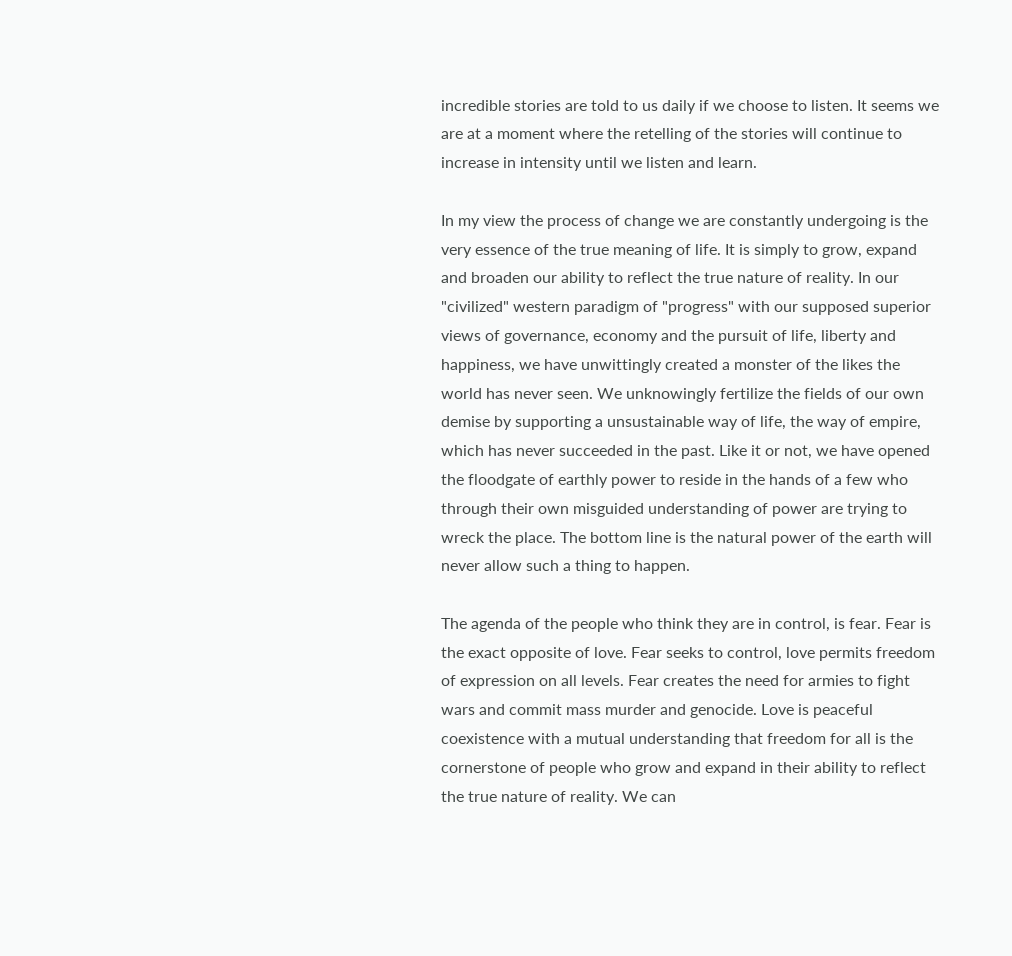incredible stories are told to us daily if we choose to listen. It seems we are at a moment where the retelling of the stories will continue to increase in intensity until we listen and learn.

In my view the process of change we are constantly undergoing is the very essence of the true meaning of life. It is simply to grow, expand and broaden our ability to reflect the true nature of reality. In our "civilized" western paradigm of "progress" with our supposed superior views of governance, economy and the pursuit of life, liberty and happiness, we have unwittingly created a monster of the likes the world has never seen. We unknowingly fertilize the fields of our own demise by supporting a unsustainable way of life, the way of empire, which has never succeeded in the past. Like it or not, we have opened the floodgate of earthly power to reside in the hands of a few who through their own misguided understanding of power are trying to wreck the place. The bottom line is the natural power of the earth will never allow such a thing to happen.

The agenda of the people who think they are in control, is fear. Fear is the exact opposite of love. Fear seeks to control, love permits freedom of expression on all levels. Fear creates the need for armies to fight wars and commit mass murder and genocide. Love is peaceful coexistence with a mutual understanding that freedom for all is the cornerstone of people who grow and expand in their ability to reflect the true nature of reality. We can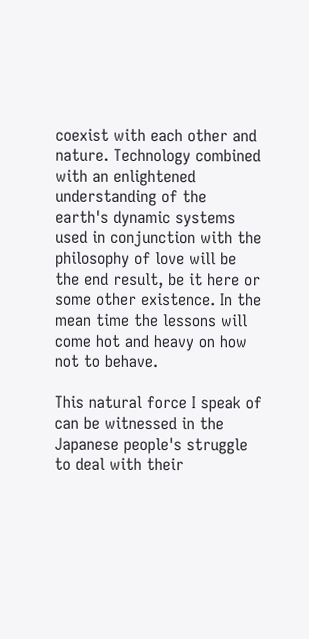coexist with each other and nature. Technology combined with an enlightened understanding of the earth's dynamic systems used in conjunction with the philosophy of love will be the end result, be it here or some other existence. In the mean time the lessons will come hot and heavy on how not to behave.

This natural force I speak of can be witnessed in the Japanese people's struggle to deal with their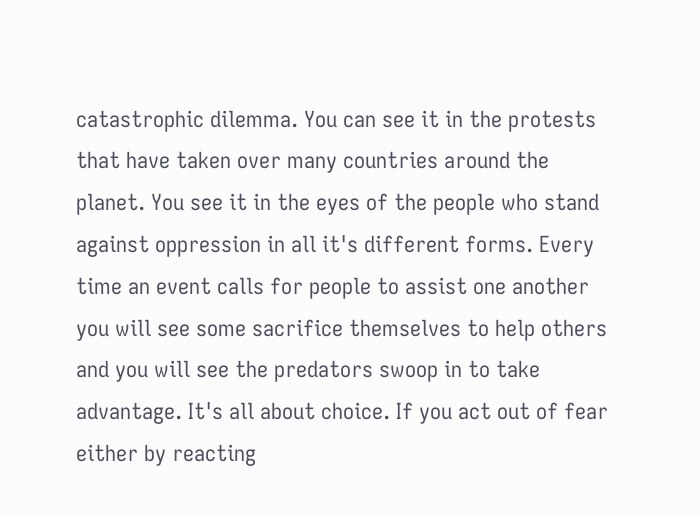catastrophic dilemma. You can see it in the protests that have taken over many countries around the planet. You see it in the eyes of the people who stand against oppression in all it's different forms. Every time an event calls for people to assist one another you will see some sacrifice themselves to help others and you will see the predators swoop in to take advantage. It's all about choice. If you act out of fear either by reacting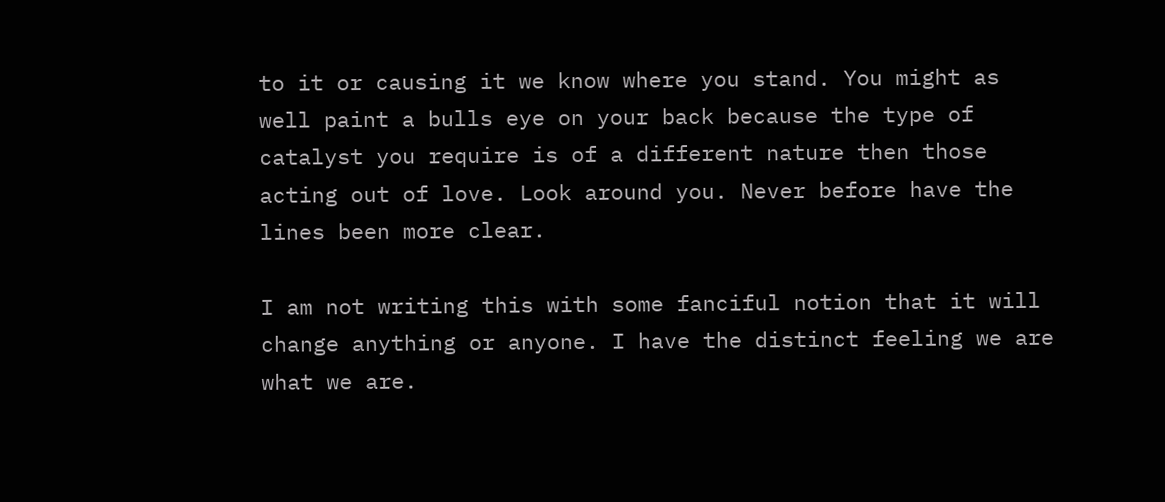to it or causing it we know where you stand. You might as well paint a bulls eye on your back because the type of catalyst you require is of a different nature then those acting out of love. Look around you. Never before have the lines been more clear.

I am not writing this with some fanciful notion that it will change anything or anyone. I have the distinct feeling we are what we are.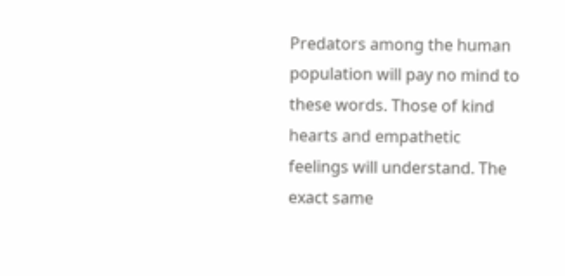Predators among the human population will pay no mind to these words. Those of kind hearts and empathetic feelings will understand. The exact same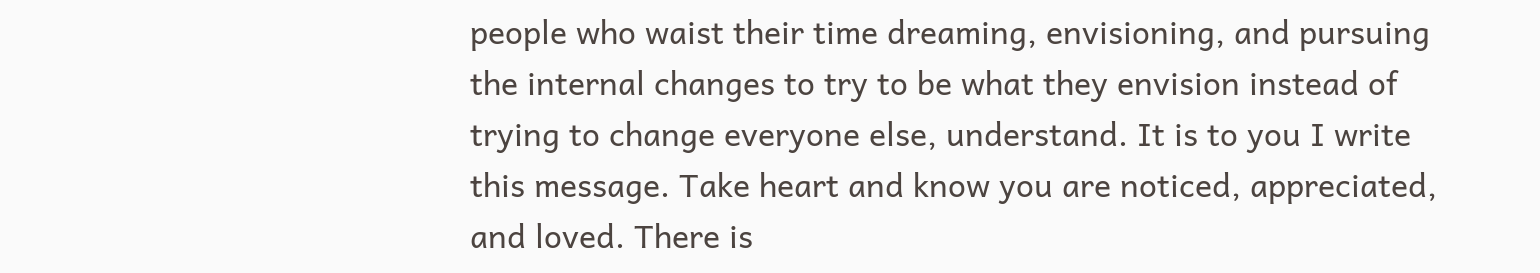people who waist their time dreaming, envisioning, and pursuing the internal changes to try to be what they envision instead of trying to change everyone else, understand. It is to you I write this message. Take heart and know you are noticed, appreciated, and loved. There is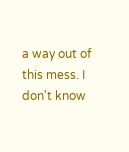a way out of this mess. I don't know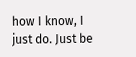how I know, I just do. Just be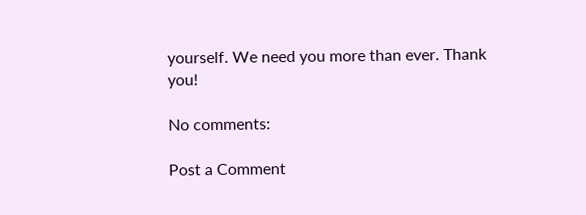yourself. We need you more than ever. Thank you!

No comments:

Post a Comment